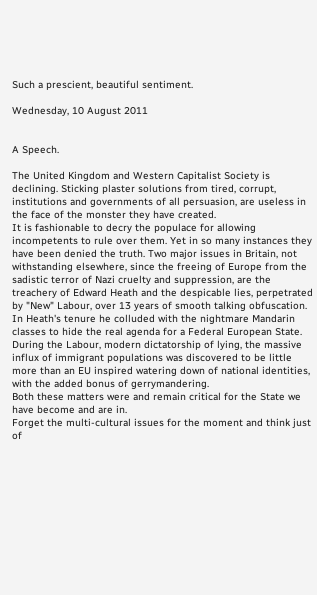Such a prescient, beautiful sentiment.

Wednesday, 10 August 2011


A Speech.

The United Kingdom and Western Capitalist Society is declining. Sticking plaster solutions from tired, corrupt, institutions and governments of all persuasion, are useless in the face of the monster they have created.
It is fashionable to decry the populace for allowing incompetents to rule over them. Yet in so many instances they have been denied the truth. Two major issues in Britain, not withstanding elsewhere, since the freeing of Europe from the sadistic terror of Nazi cruelty and suppression, are the treachery of Edward Heath and the despicable lies, perpetrated by "New" Labour, over 13 years of smooth talking obfuscation. In Heath's tenure he colluded with the nightmare Mandarin classes to hide the real agenda for a Federal European State. During the Labour, modern dictatorship of lying, the massive influx of immigrant populations was discovered to be little more than an EU inspired watering down of national identities, with the added bonus of gerrymandering.
Both these matters were and remain critical for the State we have become and are in.
Forget the multi-cultural issues for the moment and think just of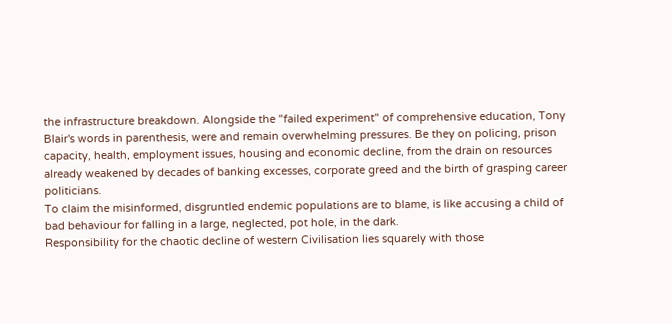the infrastructure breakdown. Alongside the "failed experiment" of comprehensive education, Tony Blair's words in parenthesis, were and remain overwhelming pressures. Be they on policing, prison capacity, health, employment issues, housing and economic decline, from the drain on resources already weakened by decades of banking excesses, corporate greed and the birth of grasping career politicians.
To claim the misinformed, disgruntled endemic populations are to blame, is like accusing a child of bad behaviour for falling in a large, neglected, pot hole, in the dark.
Responsibility for the chaotic decline of western Civilisation lies squarely with those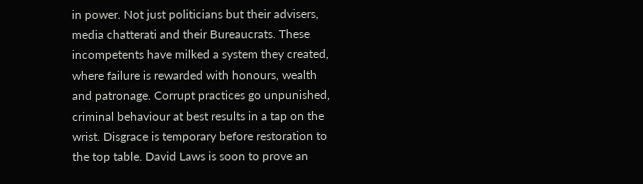in power. Not just politicians but their advisers, media chatterati and their Bureaucrats. These incompetents have milked a system they created, where failure is rewarded with honours, wealth and patronage. Corrupt practices go unpunished, criminal behaviour at best results in a tap on the wrist. Disgrace is temporary before restoration to the top table. David Laws is soon to prove an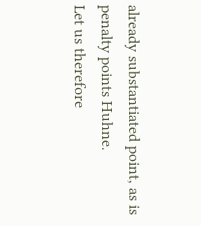already substantiated point, as is penalty points Huhne.
Let us therefore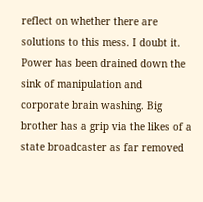reflect on whether there are solutions to this mess. I doubt it. Power has been drained down the sink of manipulation and corporate brain washing. Big brother has a grip via the likes of a state broadcaster as far removed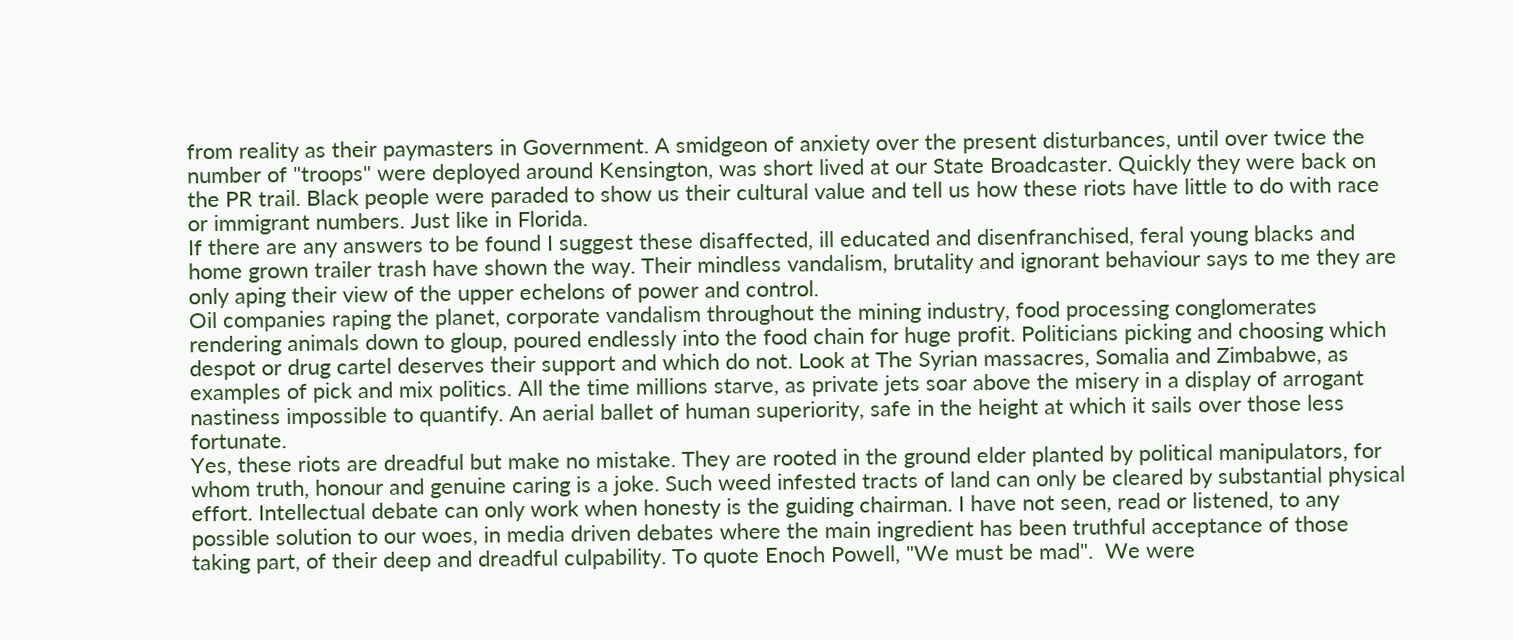from reality as their paymasters in Government. A smidgeon of anxiety over the present disturbances, until over twice the number of "troops" were deployed around Kensington, was short lived at our State Broadcaster. Quickly they were back on the PR trail. Black people were paraded to show us their cultural value and tell us how these riots have little to do with race or immigrant numbers. Just like in Florida.
If there are any answers to be found I suggest these disaffected, ill educated and disenfranchised, feral young blacks and home grown trailer trash have shown the way. Their mindless vandalism, brutality and ignorant behaviour says to me they are only aping their view of the upper echelons of power and control.
Oil companies raping the planet, corporate vandalism throughout the mining industry, food processing conglomerates rendering animals down to gloup, poured endlessly into the food chain for huge profit. Politicians picking and choosing which despot or drug cartel deserves their support and which do not. Look at The Syrian massacres, Somalia and Zimbabwe, as examples of pick and mix politics. All the time millions starve, as private jets soar above the misery in a display of arrogant nastiness impossible to quantify. An aerial ballet of human superiority, safe in the height at which it sails over those less fortunate.
Yes, these riots are dreadful but make no mistake. They are rooted in the ground elder planted by political manipulators, for whom truth, honour and genuine caring is a joke. Such weed infested tracts of land can only be cleared by substantial physical effort. Intellectual debate can only work when honesty is the guiding chairman. I have not seen, read or listened, to any possible solution to our woes, in media driven debates where the main ingredient has been truthful acceptance of those taking part, of their deep and dreadful culpability. To quote Enoch Powell, "We must be mad".  We were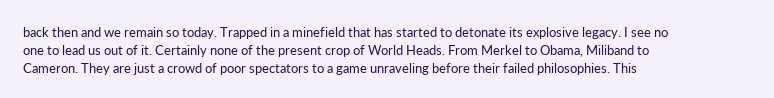back then and we remain so today. Trapped in a minefield that has started to detonate its explosive legacy. I see no one to lead us out of it. Certainly none of the present crop of World Heads. From Merkel to Obama, Miliband to Cameron. They are just a crowd of poor spectators to a game unraveling before their failed philosophies. This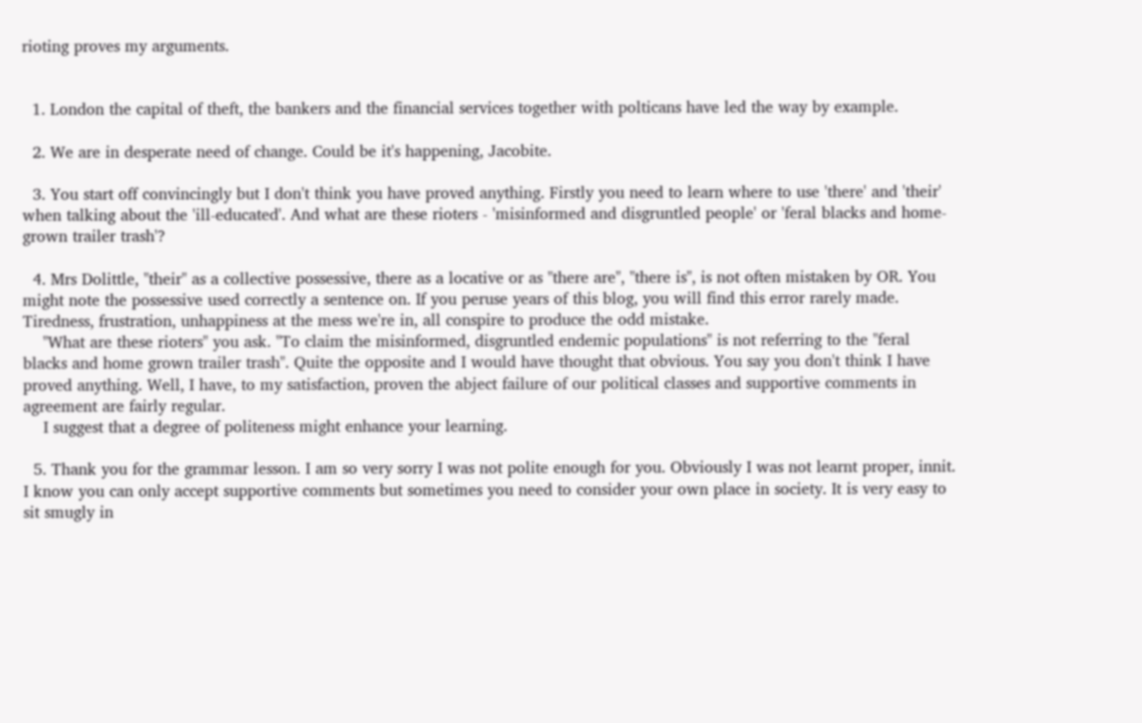rioting proves my arguments.


  1. London the capital of theft, the bankers and the financial services together with polticans have led the way by example.

  2. We are in desperate need of change. Could be it's happening, Jacobite.

  3. You start off convincingly but I don't think you have proved anything. Firstly you need to learn where to use 'there' and 'their' when talking about the 'ill-educated'. And what are these rioters - 'misinformed and disgruntled people' or 'feral blacks and home-grown trailer trash'?

  4. Mrs Dolittle, "their" as a collective possessive, there as a locative or as "there are", "there is", is not often mistaken by OR. You might note the possessive used correctly a sentence on. If you peruse years of this blog, you will find this error rarely made. Tiredness, frustration, unhappiness at the mess we're in, all conspire to produce the odd mistake.
    "What are these rioters" you ask. "To claim the misinformed, disgruntled endemic populations" is not referring to the "feral blacks and home grown trailer trash". Quite the opposite and I would have thought that obvious. You say you don't think I have proved anything. Well, I have, to my satisfaction, proven the abject failure of our political classes and supportive comments in agreement are fairly regular.
    I suggest that a degree of politeness might enhance your learning.

  5. Thank you for the grammar lesson. I am so very sorry I was not polite enough for you. Obviously I was not learnt proper, innit. I know you can only accept supportive comments but sometimes you need to consider your own place in society. It is very easy to sit smugly in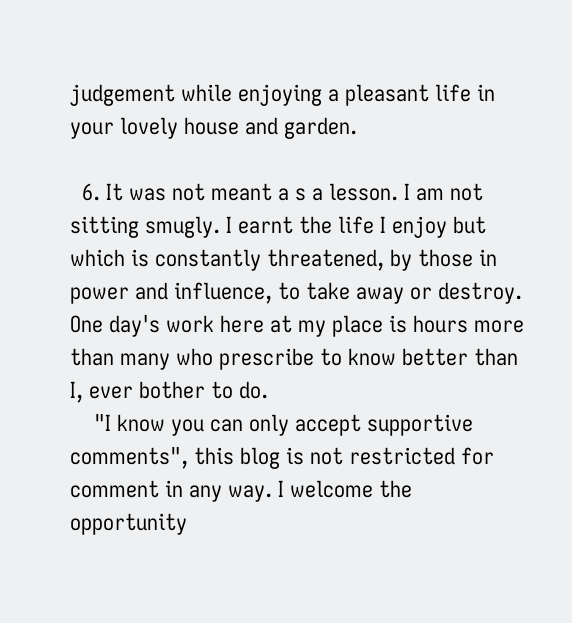judgement while enjoying a pleasant life in your lovely house and garden.

  6. It was not meant a s a lesson. I am not sitting smugly. I earnt the life I enjoy but which is constantly threatened, by those in power and influence, to take away or destroy. One day's work here at my place is hours more than many who prescribe to know better than I, ever bother to do.
    "I know you can only accept supportive comments", this blog is not restricted for comment in any way. I welcome the opportunity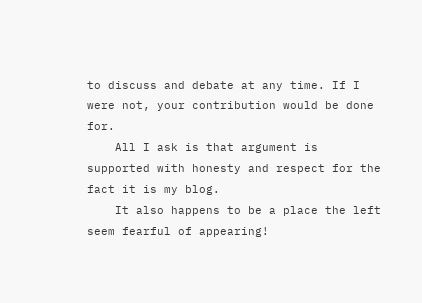to discuss and debate at any time. If I were not, your contribution would be done for.
    All I ask is that argument is supported with honesty and respect for the fact it is my blog.
    It also happens to be a place the left seem fearful of appearing!